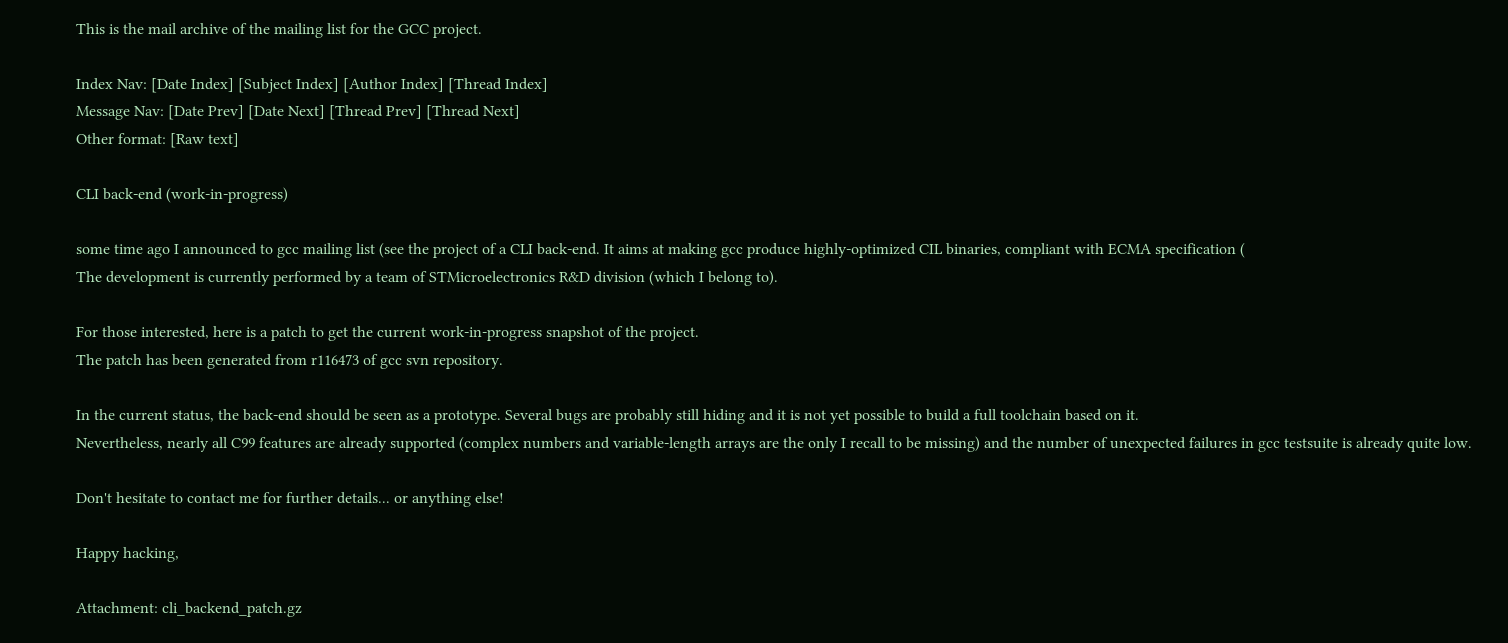This is the mail archive of the mailing list for the GCC project.

Index Nav: [Date Index] [Subject Index] [Author Index] [Thread Index]
Message Nav: [Date Prev] [Date Next] [Thread Prev] [Thread Next]
Other format: [Raw text]

CLI back-end (work-in-progress)

some time ago I announced to gcc mailing list (see the project of a CLI back-end. It aims at making gcc produce highly-optimized CIL binaries, compliant with ECMA specification (
The development is currently performed by a team of STMicroelectronics R&D division (which I belong to).

For those interested, here is a patch to get the current work-in-progress snapshot of the project.
The patch has been generated from r116473 of gcc svn repository.

In the current status, the back-end should be seen as a prototype. Several bugs are probably still hiding and it is not yet possible to build a full toolchain based on it.
Nevertheless, nearly all C99 features are already supported (complex numbers and variable-length arrays are the only I recall to be missing) and the number of unexpected failures in gcc testsuite is already quite low.

Don't hesitate to contact me for further details... or anything else!

Happy hacking,

Attachment: cli_backend_patch.gz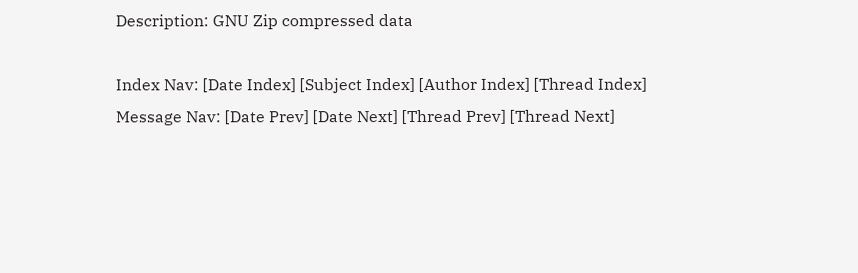Description: GNU Zip compressed data

Index Nav: [Date Index] [Subject Index] [Author Index] [Thread Index]
Message Nav: [Date Prev] [Date Next] [Thread Prev] [Thread Next]